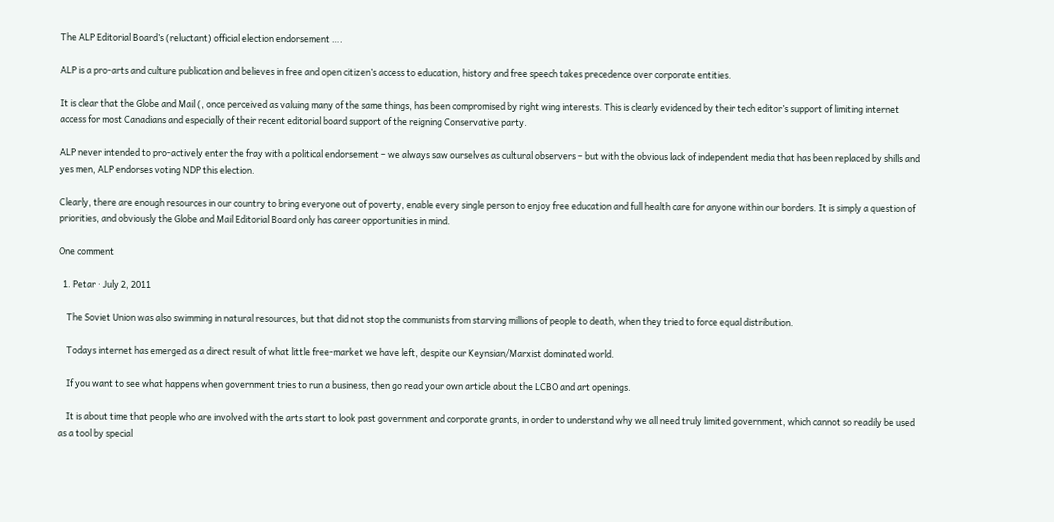The ALP Editorial Board’s (reluctant) official election endorsement ….

ALP is a pro-arts and culture publication and believes in free and open citizen’s access to education, history and free speech takes precedence over corporate entities.

It is clear that the Globe and Mail (, once perceived as valuing many of the same things, has been compromised by right wing interests. This is clearly evidenced by their tech editor’s support of limiting internet access for most Canadians and especially of their recent editorial board support of the reigning Conservative party.

ALP never intended to pro-actively enter the fray with a political endorsement – we always saw ourselves as cultural observers – but with the obvious lack of independent media that has been replaced by shills and yes men, ALP endorses voting NDP this election.

Clearly, there are enough resources in our country to bring everyone out of poverty, enable every single person to enjoy free education and full health care for anyone within our borders. It is simply a question of priorities, and obviously the Globe and Mail Editorial Board only has career opportunities in mind.

One comment

  1. Petar · July 2, 2011

    The Soviet Union was also swimming in natural resources, but that did not stop the communists from starving millions of people to death, when they tried to force equal distribution.

    Todays internet has emerged as a direct result of what little free-market we have left, despite our Keynsian/Marxist dominated world.

    If you want to see what happens when government tries to run a business, then go read your own article about the LCBO and art openings.

    It is about time that people who are involved with the arts start to look past government and corporate grants, in order to understand why we all need truly limited government, which cannot so readily be used as a tool by special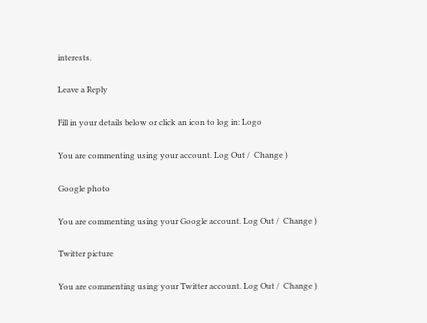interests.

Leave a Reply

Fill in your details below or click an icon to log in: Logo

You are commenting using your account. Log Out /  Change )

Google photo

You are commenting using your Google account. Log Out /  Change )

Twitter picture

You are commenting using your Twitter account. Log Out /  Change )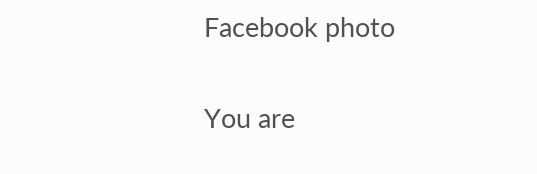Facebook photo

You are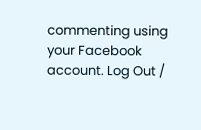commenting using your Facebook account. Log Out /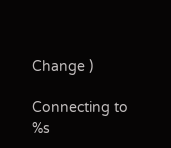Change )

Connecting to %s